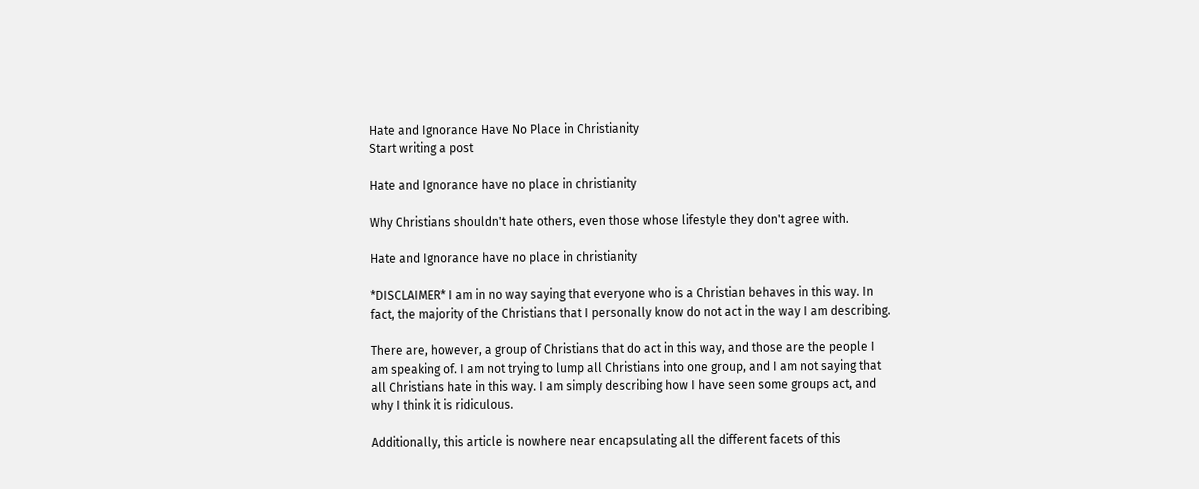Hate and Ignorance Have No Place in Christianity
Start writing a post

Hate and Ignorance have no place in christianity

Why Christians shouldn't hate others, even those whose lifestyle they don't agree with.

Hate and Ignorance have no place in christianity

*DISCLAIMER* I am in no way saying that everyone who is a Christian behaves in this way. In fact, the majority of the Christians that I personally know do not act in the way I am describing.

There are, however, a group of Christians that do act in this way, and those are the people I am speaking of. I am not trying to lump all Christians into one group, and I am not saying that all Christians hate in this way. I am simply describing how I have seen some groups act, and why I think it is ridiculous.

Additionally, this article is nowhere near encapsulating all the different facets of this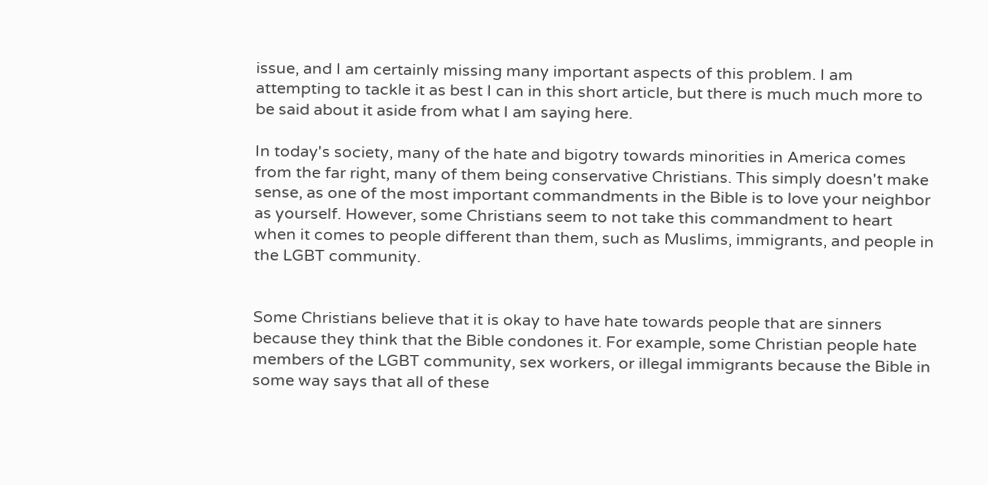issue, and I am certainly missing many important aspects of this problem. I am attempting to tackle it as best I can in this short article, but there is much much more to be said about it aside from what I am saying here.

In today's society, many of the hate and bigotry towards minorities in America comes from the far right, many of them being conservative Christians. This simply doesn't make sense, as one of the most important commandments in the Bible is to love your neighbor as yourself. However, some Christians seem to not take this commandment to heart when it comes to people different than them, such as Muslims, immigrants, and people in the LGBT community.


Some Christians believe that it is okay to have hate towards people that are sinners because they think that the Bible condones it. For example, some Christian people hate members of the LGBT community, sex workers, or illegal immigrants because the Bible in some way says that all of these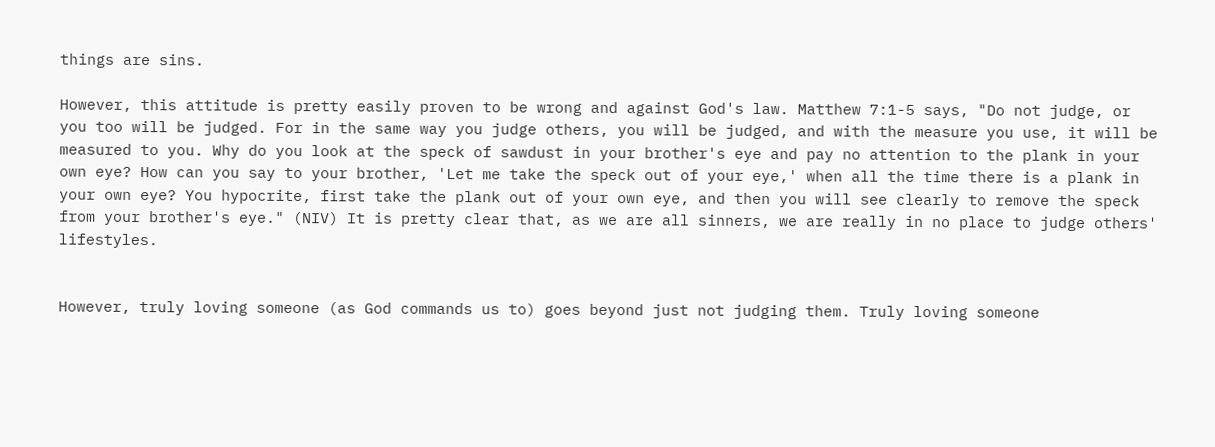things are sins.

However, this attitude is pretty easily proven to be wrong and against God's law. Matthew 7:1-5 says, "Do not judge, or you too will be judged. For in the same way you judge others, you will be judged, and with the measure you use, it will be measured to you. Why do you look at the speck of sawdust in your brother's eye and pay no attention to the plank in your own eye? How can you say to your brother, 'Let me take the speck out of your eye,' when all the time there is a plank in your own eye? You hypocrite, first take the plank out of your own eye, and then you will see clearly to remove the speck from your brother's eye." (NIV) It is pretty clear that, as we are all sinners, we are really in no place to judge others' lifestyles.


However, truly loving someone (as God commands us to) goes beyond just not judging them. Truly loving someone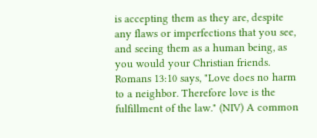is accepting them as they are, despite any flaws or imperfections that you see, and seeing them as a human being, as you would your Christian friends. Romans 13:10 says, "Love does no harm to a neighbor. Therefore love is the fulfillment of the law." (NIV) A common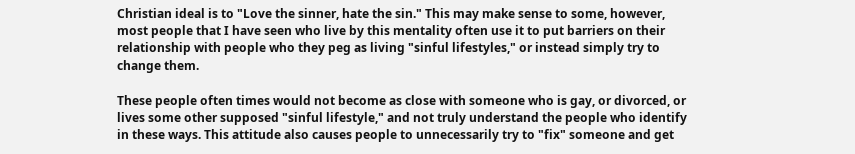Christian ideal is to "Love the sinner, hate the sin." This may make sense to some, however, most people that I have seen who live by this mentality often use it to put barriers on their relationship with people who they peg as living "sinful lifestyles," or instead simply try to change them.

These people often times would not become as close with someone who is gay, or divorced, or lives some other supposed "sinful lifestyle," and not truly understand the people who identify in these ways. This attitude also causes people to unnecessarily try to "fix" someone and get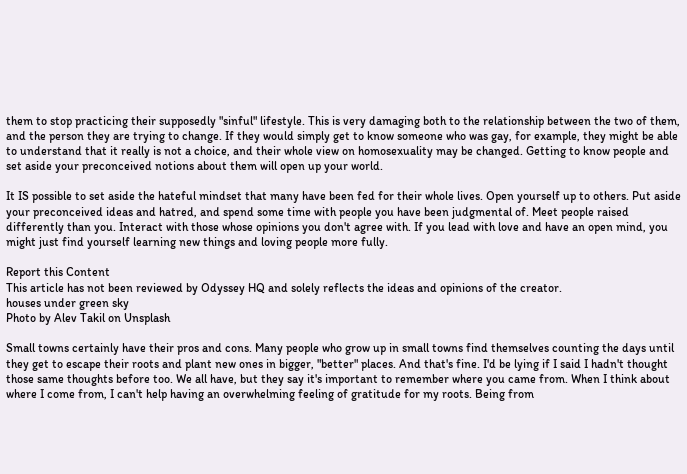them to stop practicing their supposedly "sinful" lifestyle. This is very damaging both to the relationship between the two of them, and the person they are trying to change. If they would simply get to know someone who was gay, for example, they might be able to understand that it really is not a choice, and their whole view on homosexuality may be changed. Getting to know people and set aside your preconceived notions about them will open up your world.

It IS possible to set aside the hateful mindset that many have been fed for their whole lives. Open yourself up to others. Put aside your preconceived ideas and hatred, and spend some time with people you have been judgmental of. Meet people raised differently than you. Interact with those whose opinions you don't agree with. If you lead with love and have an open mind, you might just find yourself learning new things and loving people more fully.

Report this Content
This article has not been reviewed by Odyssey HQ and solely reflects the ideas and opinions of the creator.
houses under green sky
Photo by Alev Takil on Unsplash

Small towns certainly have their pros and cons. Many people who grow up in small towns find themselves counting the days until they get to escape their roots and plant new ones in bigger, "better" places. And that's fine. I'd be lying if I said I hadn't thought those same thoughts before too. We all have, but they say it's important to remember where you came from. When I think about where I come from, I can't help having an overwhelming feeling of gratitude for my roots. Being from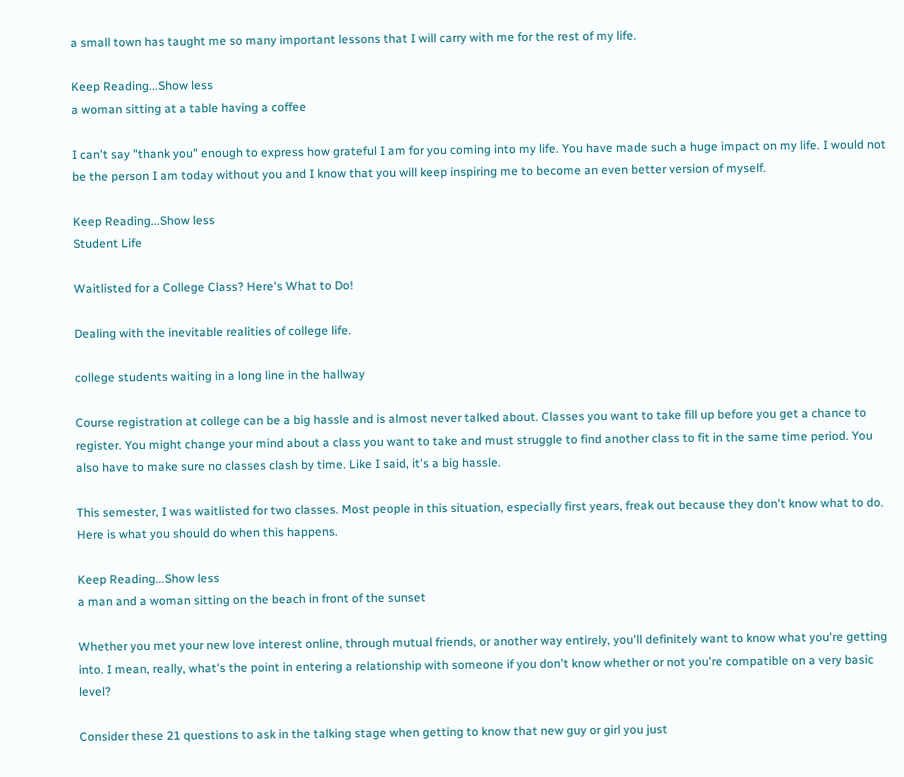a small town has taught me so many important lessons that I will carry with me for the rest of my life.

Keep Reading...Show less
a woman sitting at a table having a coffee

I can't say "thank you" enough to express how grateful I am for you coming into my life. You have made such a huge impact on my life. I would not be the person I am today without you and I know that you will keep inspiring me to become an even better version of myself.

Keep Reading...Show less
Student Life

Waitlisted for a College Class? Here's What to Do!

Dealing with the inevitable realities of college life.

college students waiting in a long line in the hallway

Course registration at college can be a big hassle and is almost never talked about. Classes you want to take fill up before you get a chance to register. You might change your mind about a class you want to take and must struggle to find another class to fit in the same time period. You also have to make sure no classes clash by time. Like I said, it's a big hassle.

This semester, I was waitlisted for two classes. Most people in this situation, especially first years, freak out because they don't know what to do. Here is what you should do when this happens.

Keep Reading...Show less
a man and a woman sitting on the beach in front of the sunset

Whether you met your new love interest online, through mutual friends, or another way entirely, you'll definitely want to know what you're getting into. I mean, really, what's the point in entering a relationship with someone if you don't know whether or not you're compatible on a very basic level?

Consider these 21 questions to ask in the talking stage when getting to know that new guy or girl you just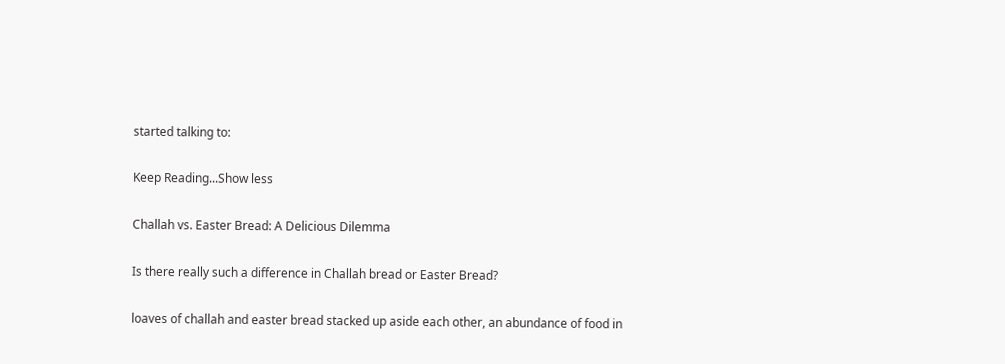started talking to:

Keep Reading...Show less

Challah vs. Easter Bread: A Delicious Dilemma

Is there really such a difference in Challah bread or Easter Bread?

loaves of challah and easter bread stacked up aside each other, an abundance of food in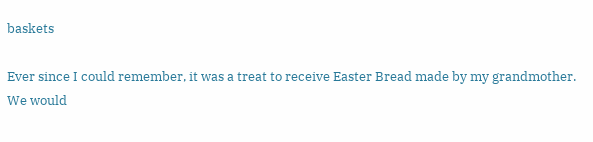baskets

Ever since I could remember, it was a treat to receive Easter Bread made by my grandmother. We would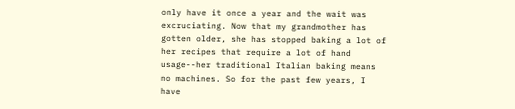only have it once a year and the wait was excruciating. Now that my grandmother has gotten older, she has stopped baking a lot of her recipes that require a lot of hand usage--her traditional Italian baking means no machines. So for the past few years, I have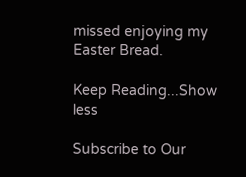missed enjoying my Easter Bread.

Keep Reading...Show less

Subscribe to Our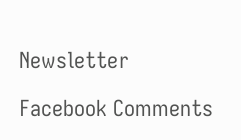Newsletter

Facebook Comments